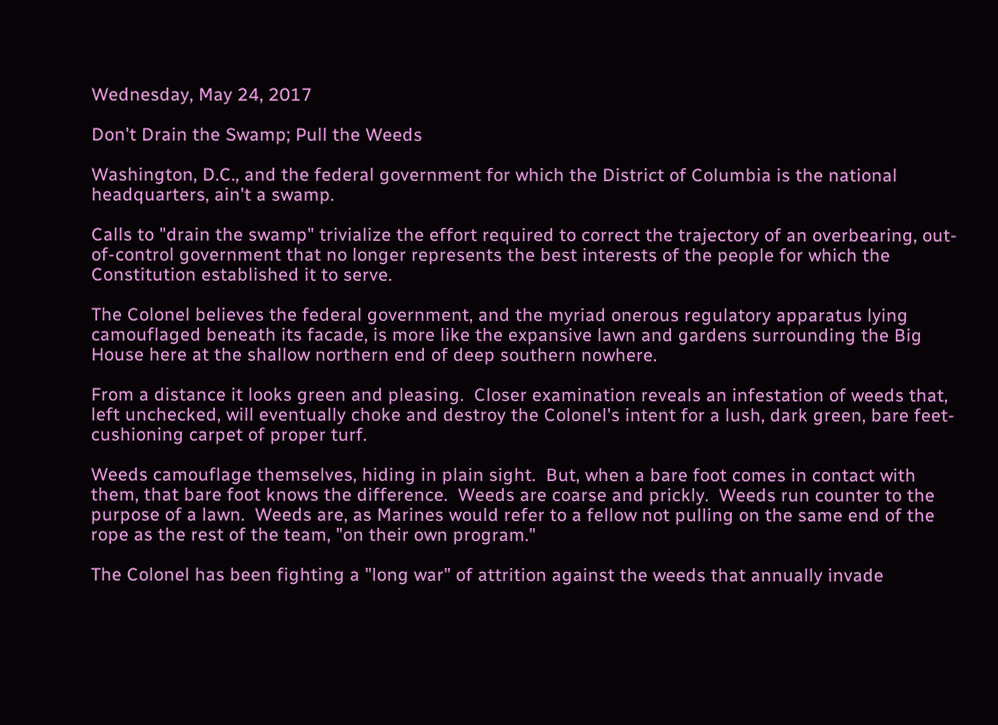Wednesday, May 24, 2017

Don't Drain the Swamp; Pull the Weeds

Washington, D.C., and the federal government for which the District of Columbia is the national headquarters, ain't a swamp.

Calls to "drain the swamp" trivialize the effort required to correct the trajectory of an overbearing, out-of-control government that no longer represents the best interests of the people for which the Constitution established it to serve.

The Colonel believes the federal government, and the myriad onerous regulatory apparatus lying camouflaged beneath its facade, is more like the expansive lawn and gardens surrounding the Big House here at the shallow northern end of deep southern nowhere.

From a distance it looks green and pleasing.  Closer examination reveals an infestation of weeds that, left unchecked, will eventually choke and destroy the Colonel's intent for a lush, dark green, bare feet-cushioning carpet of proper turf.

Weeds camouflage themselves, hiding in plain sight.  But, when a bare foot comes in contact with them, that bare foot knows the difference.  Weeds are coarse and prickly.  Weeds run counter to the purpose of a lawn.  Weeds are, as Marines would refer to a fellow not pulling on the same end of the rope as the rest of the team, "on their own program."

The Colonel has been fighting a "long war" of attrition against the weeds that annually invade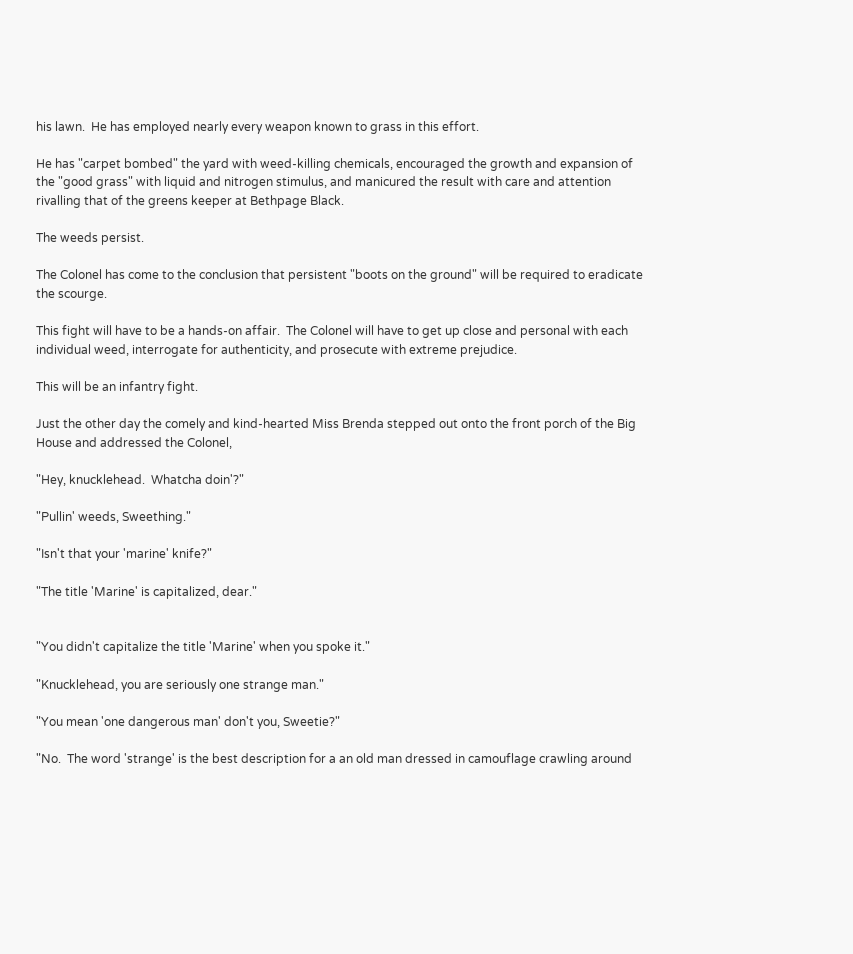his lawn.  He has employed nearly every weapon known to grass in this effort.

He has "carpet bombed" the yard with weed-killing chemicals, encouraged the growth and expansion of the "good grass" with liquid and nitrogen stimulus, and manicured the result with care and attention rivalling that of the greens keeper at Bethpage Black.

The weeds persist.

The Colonel has come to the conclusion that persistent "boots on the ground" will be required to eradicate the scourge.

This fight will have to be a hands-on affair.  The Colonel will have to get up close and personal with each individual weed, interrogate for authenticity, and prosecute with extreme prejudice.

This will be an infantry fight.

Just the other day the comely and kind-hearted Miss Brenda stepped out onto the front porch of the Big House and addressed the Colonel,

"Hey, knucklehead.  Whatcha doin'?"

"Pullin' weeds, Sweething."

"Isn't that your 'marine' knife?"

"The title 'Marine' is capitalized, dear."


"You didn't capitalize the title 'Marine' when you spoke it."

"Knucklehead, you are seriously one strange man."

"You mean 'one dangerous man' don't you, Sweetie?"

"No.  The word 'strange' is the best description for a an old man dressed in camouflage crawling around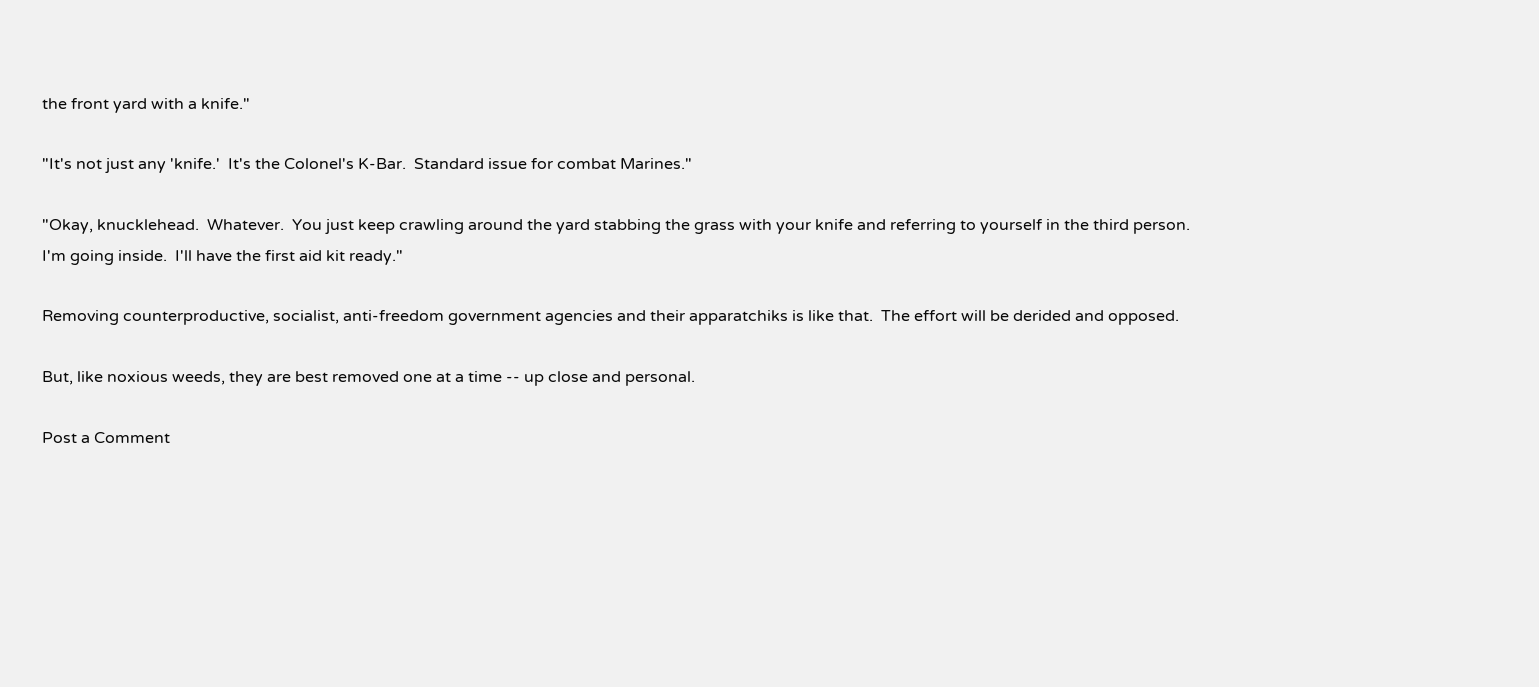the front yard with a knife."

"It's not just any 'knife.'  It's the Colonel's K-Bar.  Standard issue for combat Marines."

"Okay, knucklehead.  Whatever.  You just keep crawling around the yard stabbing the grass with your knife and referring to yourself in the third person.  I'm going inside.  I'll have the first aid kit ready."

Removing counterproductive, socialist, anti-freedom government agencies and their apparatchiks is like that.  The effort will be derided and opposed.

But, like noxious weeds, they are best removed one at a time -- up close and personal.

Post a Comment